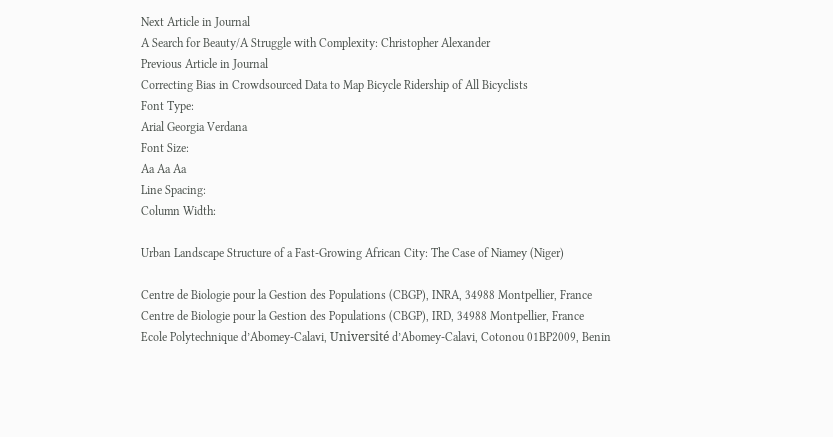Next Article in Journal
A Search for Beauty/A Struggle with Complexity: Christopher Alexander
Previous Article in Journal
Correcting Bias in Crowdsourced Data to Map Bicycle Ridership of All Bicyclists
Font Type:
Arial Georgia Verdana
Font Size:
Aa Aa Aa
Line Spacing:
Column Width:

Urban Landscape Structure of a Fast-Growing African City: The Case of Niamey (Niger)

Centre de Biologie pour la Gestion des Populations (CBGP), INRA, 34988 Montpellier, France
Centre de Biologie pour la Gestion des Populations (CBGP), IRD, 34988 Montpellier, France
Ecole Polytechnique d’Abomey-Calavi, Université d’Abomey-Calavi, Cotonou 01BP2009, Benin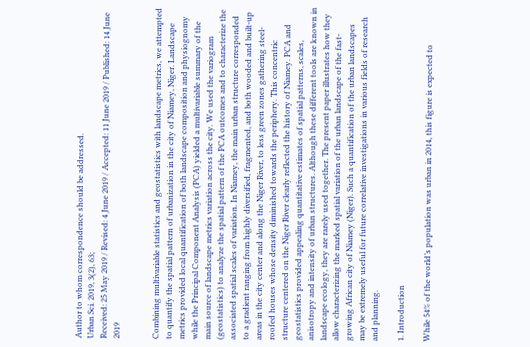Author to whom correspondence should be addressed.
Urban Sci. 2019, 3(2), 63;
Received: 25 May 2019 / Revised: 4 June 2019 / Accepted: 11 June 2019 / Published: 14 June 2019


Combining multivariable statistics and geostatistics with landscape metrics, we attempted to quantify the spatial pattern of urbanization in the city of Niamey, Niger. Landscape metrics provided local quantification of both landscape composition and physiognomy while the Principal Component Analysis (PCA) yielded a multivariable summary of the main source of landscape metrics variation across the city. We used the variogram (geostatistics) to analyze the spatial pattern of the PCA outcomes and to characterize the associated spatial scales of variation. In Niamey, the main urban structure corresponded to a gradient ranging from highly diversified, fragmented, and both wooded and built-up areas in the city center and along the Niger River, to less green zones gathering steel-roofed houses whose density diminished towards the periphery. This concentric structure centered on the Niger River clearly reflected the history of Niamey. PCA and geostatistics provided appealing quantitative estimates of spatial patterns, scales, anisotropy and intensity of urban structures. Although these different tools are known in landscape ecology, they are rarely used together. The present paper illustrates how they allow characterizing the marked spatial variation of the urban landscape of the fast-growing African city of Niamey (Niger). Such a quantification of the urban landscapes may be extremely useful for future correlative investigations in various fields of research and planning.

1. Introduction

While 54% of the world’s population was urban in 2014, this figure is expected to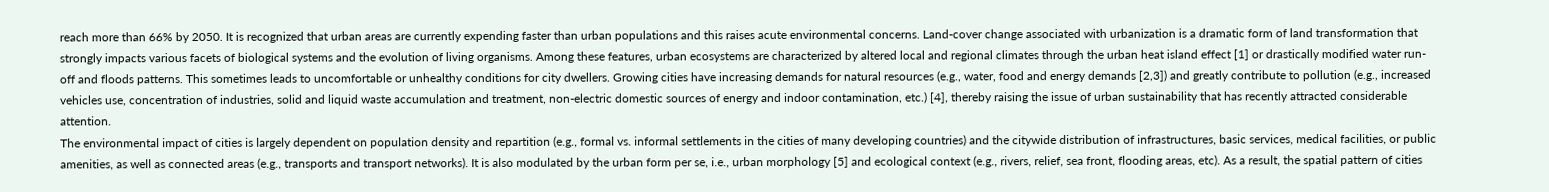reach more than 66% by 2050. It is recognized that urban areas are currently expending faster than urban populations and this raises acute environmental concerns. Land-cover change associated with urbanization is a dramatic form of land transformation that strongly impacts various facets of biological systems and the evolution of living organisms. Among these features, urban ecosystems are characterized by altered local and regional climates through the urban heat island effect [1] or drastically modified water run-off and floods patterns. This sometimes leads to uncomfortable or unhealthy conditions for city dwellers. Growing cities have increasing demands for natural resources (e.g., water, food and energy demands [2,3]) and greatly contribute to pollution (e.g., increased vehicles use, concentration of industries, solid and liquid waste accumulation and treatment, non-electric domestic sources of energy and indoor contamination, etc.) [4], thereby raising the issue of urban sustainability that has recently attracted considerable attention.
The environmental impact of cities is largely dependent on population density and repartition (e.g., formal vs. informal settlements in the cities of many developing countries) and the citywide distribution of infrastructures, basic services, medical facilities, or public amenities, as well as connected areas (e.g., transports and transport networks). It is also modulated by the urban form per se, i.e., urban morphology [5] and ecological context (e.g., rivers, relief, sea front, flooding areas, etc). As a result, the spatial pattern of cities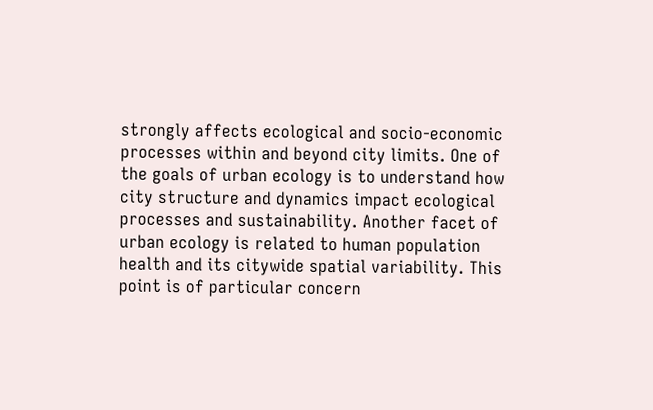strongly affects ecological and socio-economic processes within and beyond city limits. One of the goals of urban ecology is to understand how city structure and dynamics impact ecological processes and sustainability. Another facet of urban ecology is related to human population health and its citywide spatial variability. This point is of particular concern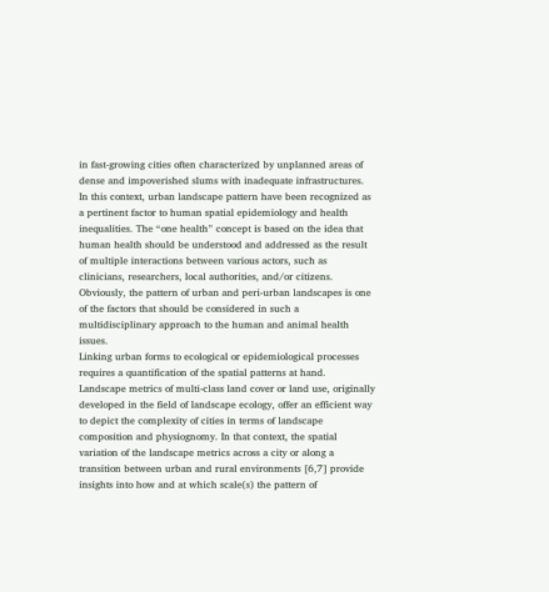in fast-growing cities often characterized by unplanned areas of dense and impoverished slums with inadequate infrastructures. In this context, urban landscape pattern have been recognized as a pertinent factor to human spatial epidemiology and health inequalities. The “one health” concept is based on the idea that human health should be understood and addressed as the result of multiple interactions between various actors, such as clinicians, researchers, local authorities, and/or citizens. Obviously, the pattern of urban and peri-urban landscapes is one of the factors that should be considered in such a multidisciplinary approach to the human and animal health issues.
Linking urban forms to ecological or epidemiological processes requires a quantification of the spatial patterns at hand. Landscape metrics of multi-class land cover or land use, originally developed in the field of landscape ecology, offer an efficient way to depict the complexity of cities in terms of landscape composition and physiognomy. In that context, the spatial variation of the landscape metrics across a city or along a transition between urban and rural environments [6,7] provide insights into how and at which scale(s) the pattern of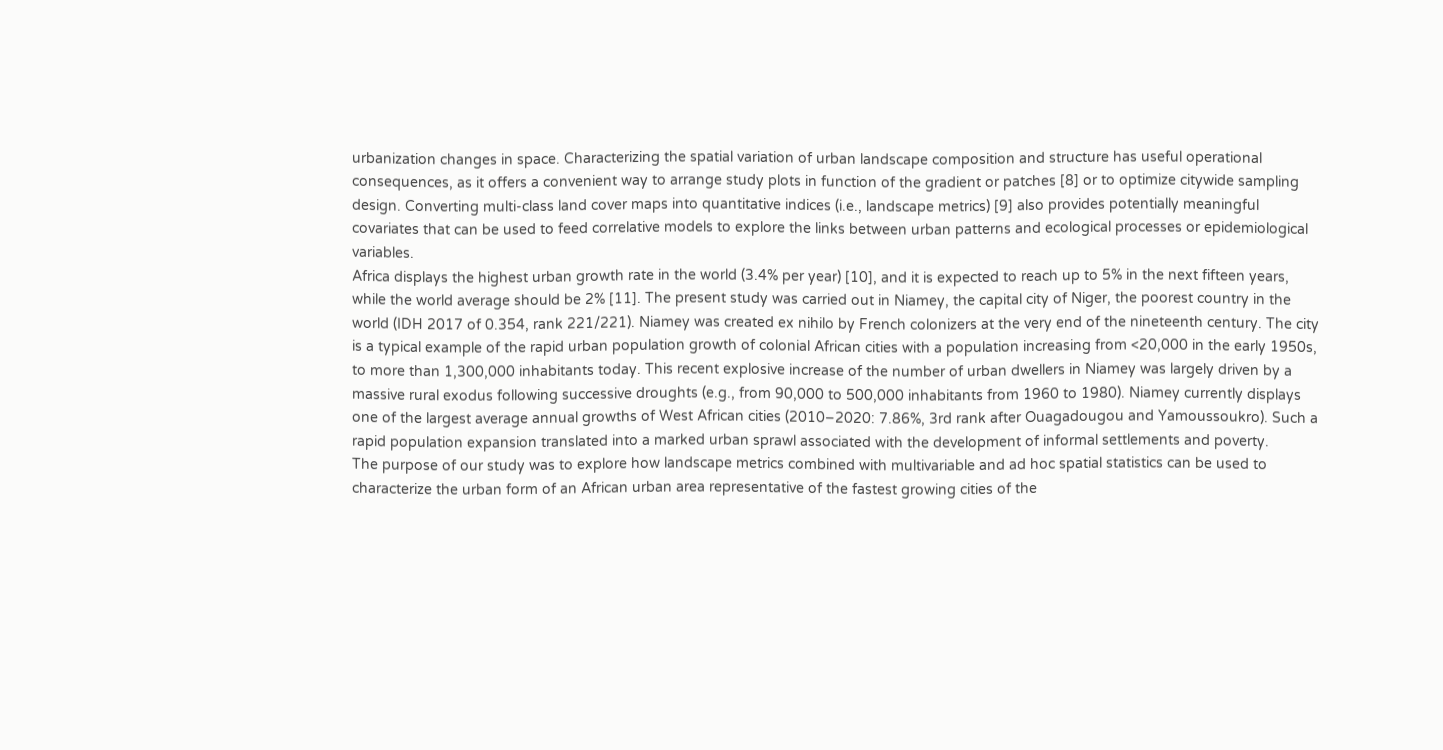urbanization changes in space. Characterizing the spatial variation of urban landscape composition and structure has useful operational consequences, as it offers a convenient way to arrange study plots in function of the gradient or patches [8] or to optimize citywide sampling design. Converting multi-class land cover maps into quantitative indices (i.e., landscape metrics) [9] also provides potentially meaningful covariates that can be used to feed correlative models to explore the links between urban patterns and ecological processes or epidemiological variables.
Africa displays the highest urban growth rate in the world (3.4% per year) [10], and it is expected to reach up to 5% in the next fifteen years, while the world average should be 2% [11]. The present study was carried out in Niamey, the capital city of Niger, the poorest country in the world (IDH 2017 of 0.354, rank 221/221). Niamey was created ex nihilo by French colonizers at the very end of the nineteenth century. The city is a typical example of the rapid urban population growth of colonial African cities with a population increasing from <20,000 in the early 1950s, to more than 1,300,000 inhabitants today. This recent explosive increase of the number of urban dwellers in Niamey was largely driven by a massive rural exodus following successive droughts (e.g., from 90,000 to 500,000 inhabitants from 1960 to 1980). Niamey currently displays one of the largest average annual growths of West African cities (2010–2020: 7.86%, 3rd rank after Ouagadougou and Yamoussoukro). Such a rapid population expansion translated into a marked urban sprawl associated with the development of informal settlements and poverty.
The purpose of our study was to explore how landscape metrics combined with multivariable and ad hoc spatial statistics can be used to characterize the urban form of an African urban area representative of the fastest growing cities of the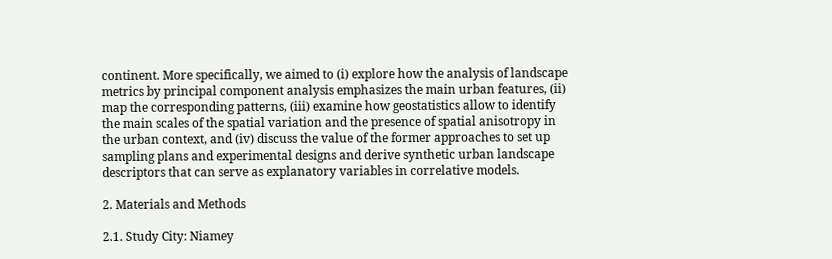continent. More specifically, we aimed to (i) explore how the analysis of landscape metrics by principal component analysis emphasizes the main urban features, (ii) map the corresponding patterns, (iii) examine how geostatistics allow to identify the main scales of the spatial variation and the presence of spatial anisotropy in the urban context, and (iv) discuss the value of the former approaches to set up sampling plans and experimental designs and derive synthetic urban landscape descriptors that can serve as explanatory variables in correlative models.

2. Materials and Methods

2.1. Study City: Niamey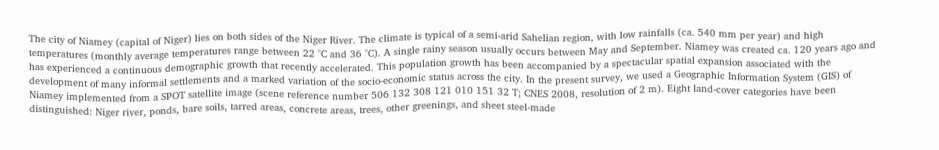The city of Niamey (capital of Niger) lies on both sides of the Niger River. The climate is typical of a semi-arid Sahelian region, with low rainfalls (ca. 540 mm per year) and high temperatures (monthly average temperatures range between 22 °C and 36 °C). A single rainy season usually occurs between May and September. Niamey was created ca. 120 years ago and has experienced a continuous demographic growth that recently accelerated. This population growth has been accompanied by a spectacular spatial expansion associated with the development of many informal settlements and a marked variation of the socio-economic status across the city. In the present survey, we used a Geographic Information System (GIS) of Niamey implemented from a SPOT satellite image (scene reference number 506 132 308 121 010 151 32 T; CNES 2008, resolution of 2 m). Eight land-cover categories have been distinguished: Niger river, ponds, bare soils, tarred areas, concrete areas, trees, other greenings, and sheet steel-made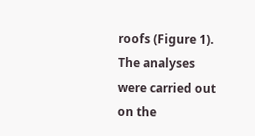roofs (Figure 1). The analyses were carried out on the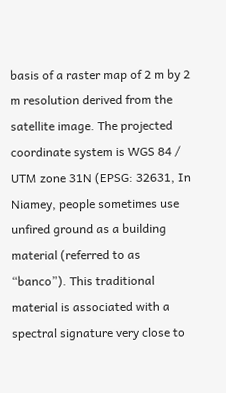basis of a raster map of 2 m by 2 m resolution derived from the satellite image. The projected coordinate system is WGS 84 / UTM zone 31N (EPSG: 32631, In Niamey, people sometimes use unfired ground as a building material (referred to as “banco”). This traditional material is associated with a spectral signature very close to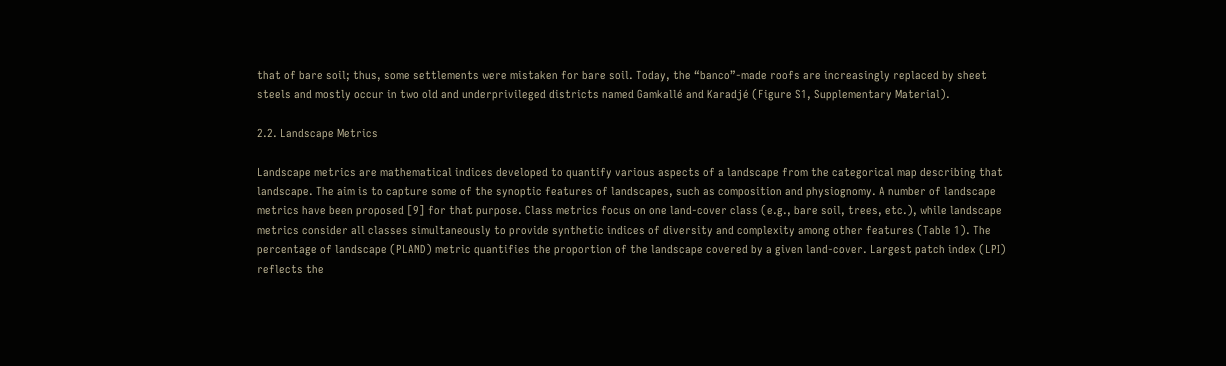that of bare soil; thus, some settlements were mistaken for bare soil. Today, the “banco”-made roofs are increasingly replaced by sheet steels and mostly occur in two old and underprivileged districts named Gamkallé and Karadjé (Figure S1, Supplementary Material).

2.2. Landscape Metrics

Landscape metrics are mathematical indices developed to quantify various aspects of a landscape from the categorical map describing that landscape. The aim is to capture some of the synoptic features of landscapes, such as composition and physiognomy. A number of landscape metrics have been proposed [9] for that purpose. Class metrics focus on one land-cover class (e.g., bare soil, trees, etc.), while landscape metrics consider all classes simultaneously to provide synthetic indices of diversity and complexity among other features (Table 1). The percentage of landscape (PLAND) metric quantifies the proportion of the landscape covered by a given land-cover. Largest patch index (LPI) reflects the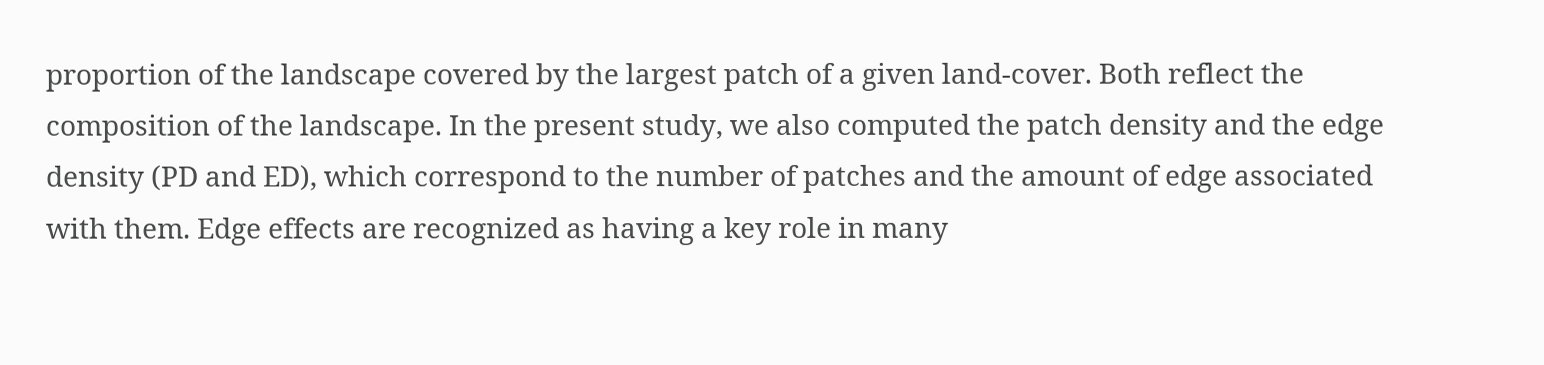proportion of the landscape covered by the largest patch of a given land-cover. Both reflect the composition of the landscape. In the present study, we also computed the patch density and the edge density (PD and ED), which correspond to the number of patches and the amount of edge associated with them. Edge effects are recognized as having a key role in many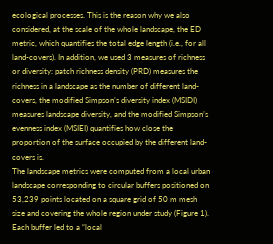ecological processes. This is the reason why we also considered, at the scale of the whole landscape, the ED metric, which quantifies the total edge length (i.e., for all land-covers). In addition, we used 3 measures of richness or diversity: patch richness density (PRD) measures the richness in a landscape as the number of different land-covers, the modified Simpson’s diversity index (MSIDI) measures landscape diversity, and the modified Simpson’s evenness index (MSIEI) quantifies how close the proportion of the surface occupied by the different land-covers is.
The landscape metrics were computed from a local urban landscape corresponding to circular buffers positioned on 53,239 points located on a square grid of 50 m mesh size and covering the whole region under study (Figure 1). Each buffer led to a “local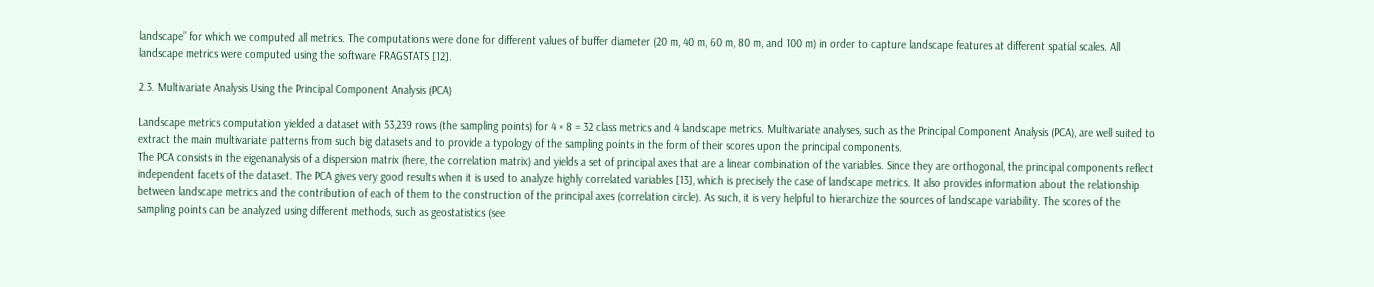landscape” for which we computed all metrics. The computations were done for different values of buffer diameter (20 m, 40 m, 60 m, 80 m, and 100 m) in order to capture landscape features at different spatial scales. All landscape metrics were computed using the software FRAGSTATS [12].

2.3. Multivariate Analysis Using the Principal Component Analysis (PCA)

Landscape metrics computation yielded a dataset with 53,239 rows (the sampling points) for 4 × 8 = 32 class metrics and 4 landscape metrics. Multivariate analyses, such as the Principal Component Analysis (PCA), are well suited to extract the main multivariate patterns from such big datasets and to provide a typology of the sampling points in the form of their scores upon the principal components.
The PCA consists in the eigenanalysis of a dispersion matrix (here, the correlation matrix) and yields a set of principal axes that are a linear combination of the variables. Since they are orthogonal, the principal components reflect independent facets of the dataset. The PCA gives very good results when it is used to analyze highly correlated variables [13], which is precisely the case of landscape metrics. It also provides information about the relationship between landscape metrics and the contribution of each of them to the construction of the principal axes (correlation circle). As such, it is very helpful to hierarchize the sources of landscape variability. The scores of the sampling points can be analyzed using different methods, such as geostatistics (see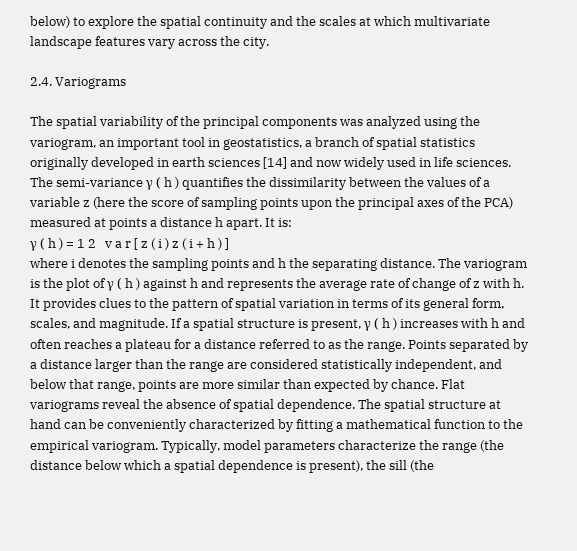below) to explore the spatial continuity and the scales at which multivariate landscape features vary across the city.

2.4. Variograms

The spatial variability of the principal components was analyzed using the variogram, an important tool in geostatistics, a branch of spatial statistics originally developed in earth sciences [14] and now widely used in life sciences.
The semi-variance γ ( h ) quantifies the dissimilarity between the values of a variable z (here the score of sampling points upon the principal axes of the PCA) measured at points a distance h apart. It is:
γ ( h ) = 1 2   v a r [ z ( i ) z ( i + h ) ]
where i denotes the sampling points and h the separating distance. The variogram is the plot of γ ( h ) against h and represents the average rate of change of z with h. It provides clues to the pattern of spatial variation in terms of its general form, scales, and magnitude. If a spatial structure is present, γ ( h ) increases with h and often reaches a plateau for a distance referred to as the range. Points separated by a distance larger than the range are considered statistically independent, and below that range, points are more similar than expected by chance. Flat variograms reveal the absence of spatial dependence. The spatial structure at hand can be conveniently characterized by fitting a mathematical function to the empirical variogram. Typically, model parameters characterize the range (the distance below which a spatial dependence is present), the sill (the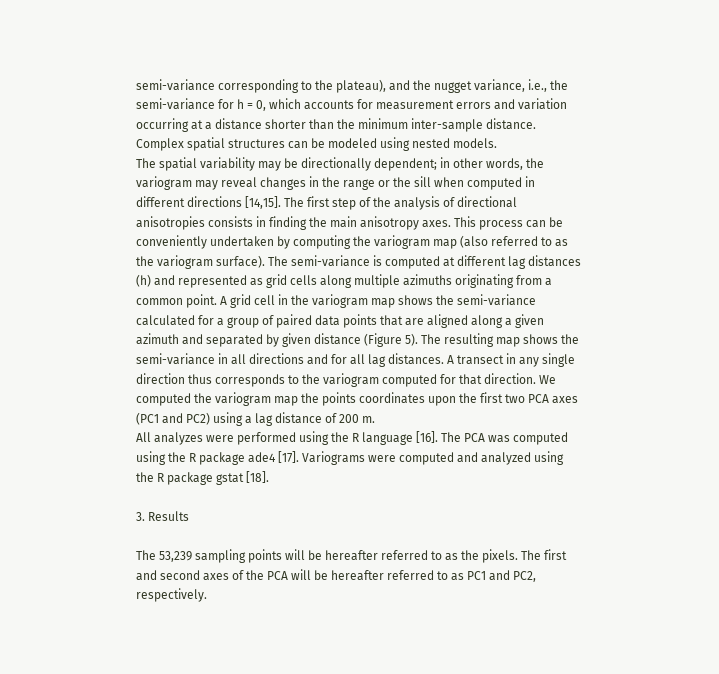semi-variance corresponding to the plateau), and the nugget variance, i.e., the semi-variance for h = 0, which accounts for measurement errors and variation occurring at a distance shorter than the minimum inter-sample distance. Complex spatial structures can be modeled using nested models.
The spatial variability may be directionally dependent; in other words, the variogram may reveal changes in the range or the sill when computed in different directions [14,15]. The first step of the analysis of directional anisotropies consists in finding the main anisotropy axes. This process can be conveniently undertaken by computing the variogram map (also referred to as the variogram surface). The semi-variance is computed at different lag distances (h) and represented as grid cells along multiple azimuths originating from a common point. A grid cell in the variogram map shows the semi-variance calculated for a group of paired data points that are aligned along a given azimuth and separated by given distance (Figure 5). The resulting map shows the semi-variance in all directions and for all lag distances. A transect in any single direction thus corresponds to the variogram computed for that direction. We computed the variogram map the points coordinates upon the first two PCA axes (PC1 and PC2) using a lag distance of 200 m.
All analyzes were performed using the R language [16]. The PCA was computed using the R package ade4 [17]. Variograms were computed and analyzed using the R package gstat [18].

3. Results

The 53,239 sampling points will be hereafter referred to as the pixels. The first and second axes of the PCA will be hereafter referred to as PC1 and PC2, respectively.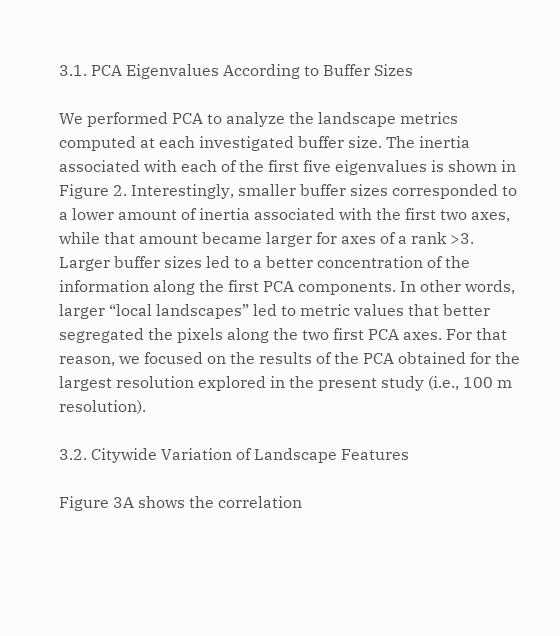3.1. PCA Eigenvalues According to Buffer Sizes

We performed PCA to analyze the landscape metrics computed at each investigated buffer size. The inertia associated with each of the first five eigenvalues is shown in Figure 2. Interestingly, smaller buffer sizes corresponded to a lower amount of inertia associated with the first two axes, while that amount became larger for axes of a rank >3. Larger buffer sizes led to a better concentration of the information along the first PCA components. In other words, larger “local landscapes” led to metric values that better segregated the pixels along the two first PCA axes. For that reason, we focused on the results of the PCA obtained for the largest resolution explored in the present study (i.e., 100 m resolution).

3.2. Citywide Variation of Landscape Features

Figure 3A shows the correlation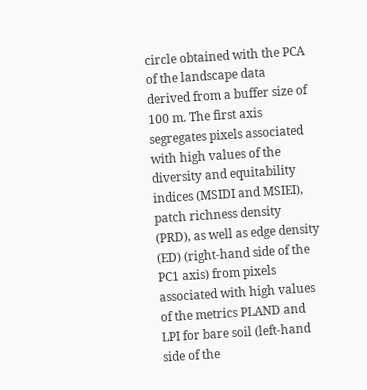circle obtained with the PCA of the landscape data derived from a buffer size of 100 m. The first axis segregates pixels associated with high values of the diversity and equitability indices (MSIDI and MSIEI), patch richness density (PRD), as well as edge density (ED) (right-hand side of the PC1 axis) from pixels associated with high values of the metrics PLAND and LPI for bare soil (left-hand side of the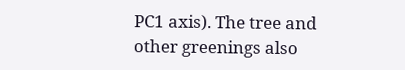PC1 axis). The tree and other greenings also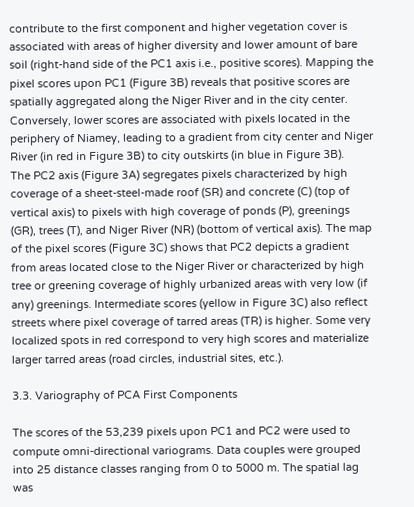contribute to the first component and higher vegetation cover is associated with areas of higher diversity and lower amount of bare soil (right-hand side of the PC1 axis i.e., positive scores). Mapping the pixel scores upon PC1 (Figure 3B) reveals that positive scores are spatially aggregated along the Niger River and in the city center. Conversely, lower scores are associated with pixels located in the periphery of Niamey, leading to a gradient from city center and Niger River (in red in Figure 3B) to city outskirts (in blue in Figure 3B).
The PC2 axis (Figure 3A) segregates pixels characterized by high coverage of a sheet-steel-made roof (SR) and concrete (C) (top of vertical axis) to pixels with high coverage of ponds (P), greenings (GR), trees (T), and Niger River (NR) (bottom of vertical axis). The map of the pixel scores (Figure 3C) shows that PC2 depicts a gradient from areas located close to the Niger River or characterized by high tree or greening coverage of highly urbanized areas with very low (if any) greenings. Intermediate scores (yellow in Figure 3C) also reflect streets where pixel coverage of tarred areas (TR) is higher. Some very localized spots in red correspond to very high scores and materialize larger tarred areas (road circles, industrial sites, etc.).

3.3. Variography of PCA First Components

The scores of the 53,239 pixels upon PC1 and PC2 were used to compute omni-directional variograms. Data couples were grouped into 25 distance classes ranging from 0 to 5000 m. The spatial lag was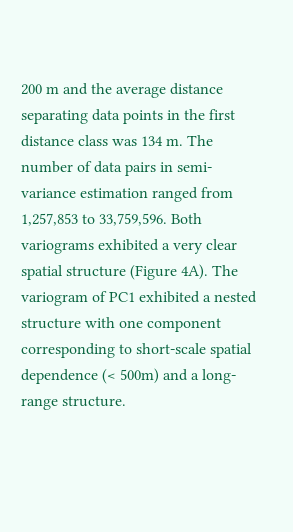200 m and the average distance separating data points in the first distance class was 134 m. The number of data pairs in semi-variance estimation ranged from 1,257,853 to 33,759,596. Both variograms exhibited a very clear spatial structure (Figure 4A). The variogram of PC1 exhibited a nested structure with one component corresponding to short-scale spatial dependence (< 500m) and a long-range structure.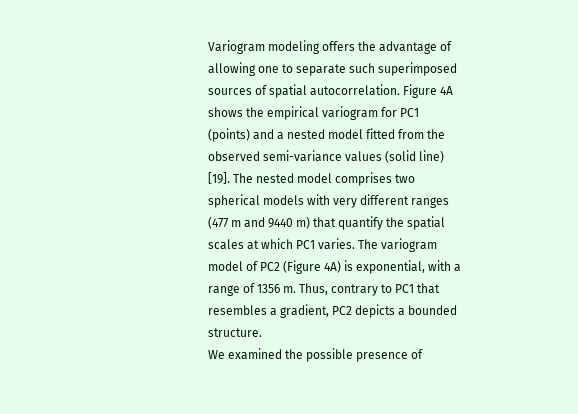Variogram modeling offers the advantage of allowing one to separate such superimposed sources of spatial autocorrelation. Figure 4A shows the empirical variogram for PC1 (points) and a nested model fitted from the observed semi-variance values (solid line) [19]. The nested model comprises two spherical models with very different ranges (477 m and 9440 m) that quantify the spatial scales at which PC1 varies. The variogram model of PC2 (Figure 4A) is exponential, with a range of 1356 m. Thus, contrary to PC1 that resembles a gradient, PC2 depicts a bounded structure.
We examined the possible presence of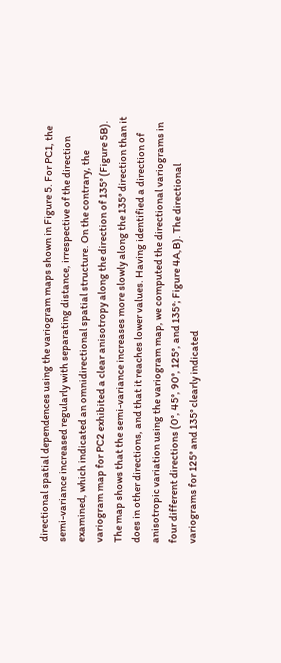directional spatial dependences using the variogram maps shown in Figure 5. For PC1, the semi-variance increased regularly with separating distance, irrespective of the direction examined, which indicated an omnidirectional spatial structure. On the contrary, the variogram map for PC2 exhibited a clear anisotropy along the direction of 135° (Figure 5B). The map shows that the semi-variance increases more slowly along the 135° direction than it does in other directions, and that it reaches lower values. Having identified a direction of anisotropic variation using the variogram map, we computed the directional variograms in four different directions (0°, 45°, 90°, 125°, and 135°; Figure 4A,B). The directional variograms for 125° and 135° clearly indicated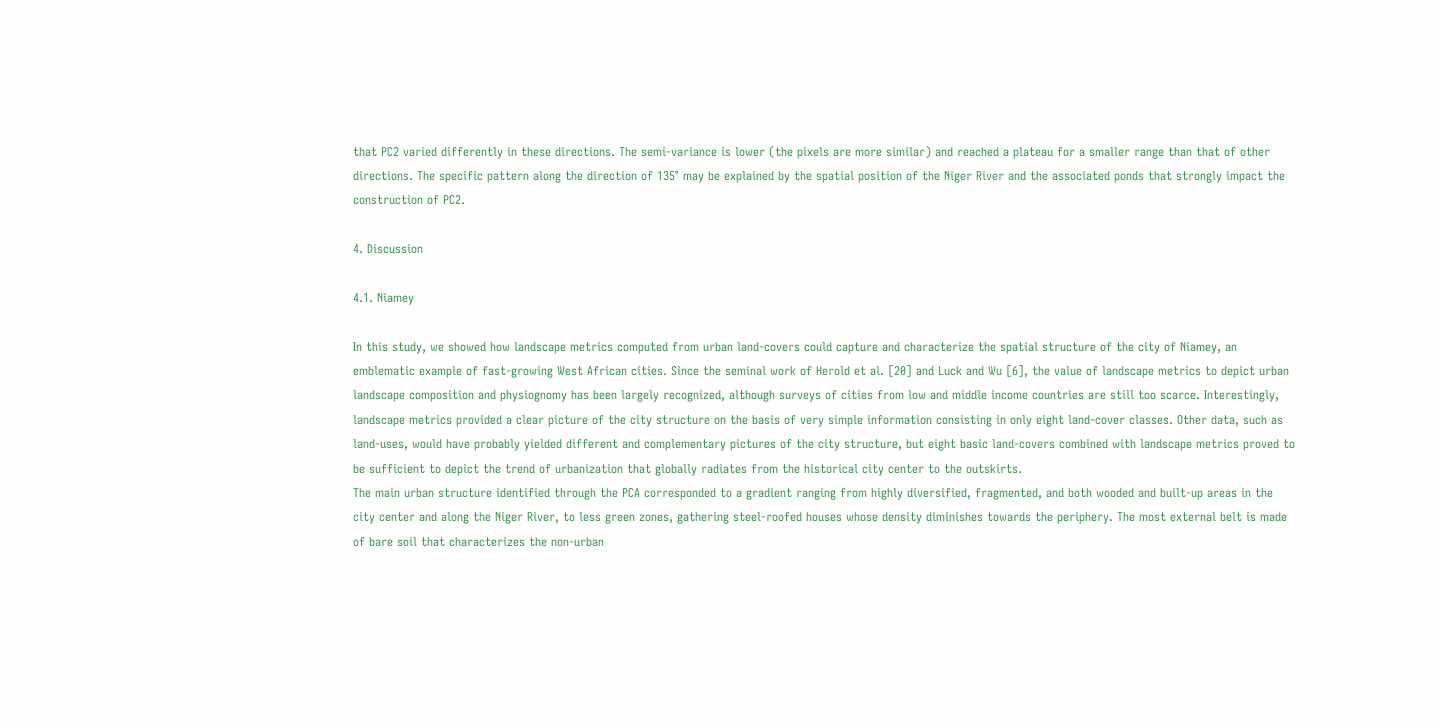that PC2 varied differently in these directions. The semi-variance is lower (the pixels are more similar) and reached a plateau for a smaller range than that of other directions. The specific pattern along the direction of 135° may be explained by the spatial position of the Niger River and the associated ponds that strongly impact the construction of PC2.

4. Discussion

4.1. Niamey

In this study, we showed how landscape metrics computed from urban land-covers could capture and characterize the spatial structure of the city of Niamey, an emblematic example of fast-growing West African cities. Since the seminal work of Herold et al. [20] and Luck and Wu [6], the value of landscape metrics to depict urban landscape composition and physiognomy has been largely recognized, although surveys of cities from low and middle income countries are still too scarce. Interestingly, landscape metrics provided a clear picture of the city structure on the basis of very simple information consisting in only eight land-cover classes. Other data, such as land-uses, would have probably yielded different and complementary pictures of the city structure, but eight basic land-covers combined with landscape metrics proved to be sufficient to depict the trend of urbanization that globally radiates from the historical city center to the outskirts.
The main urban structure identified through the PCA corresponded to a gradient ranging from highly diversified, fragmented, and both wooded and built-up areas in the city center and along the Niger River, to less green zones, gathering steel-roofed houses whose density diminishes towards the periphery. The most external belt is made of bare soil that characterizes the non-urban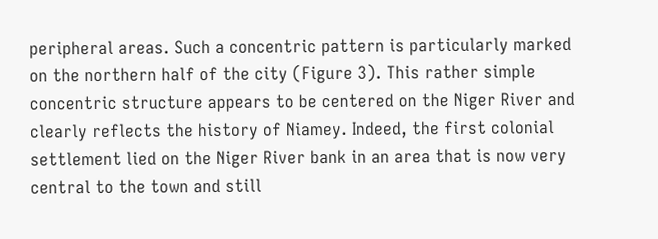peripheral areas. Such a concentric pattern is particularly marked on the northern half of the city (Figure 3). This rather simple concentric structure appears to be centered on the Niger River and clearly reflects the history of Niamey. Indeed, the first colonial settlement lied on the Niger River bank in an area that is now very central to the town and still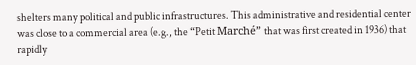shelters many political and public infrastructures. This administrative and residential center was close to a commercial area (e.g., the “Petit Marché” that was first created in 1936) that rapidly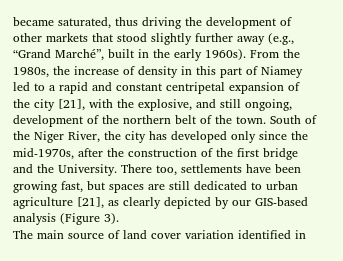became saturated, thus driving the development of other markets that stood slightly further away (e.g., “Grand Marché”, built in the early 1960s). From the 1980s, the increase of density in this part of Niamey led to a rapid and constant centripetal expansion of the city [21], with the explosive, and still ongoing, development of the northern belt of the town. South of the Niger River, the city has developed only since the mid-1970s, after the construction of the first bridge and the University. There too, settlements have been growing fast, but spaces are still dedicated to urban agriculture [21], as clearly depicted by our GIS-based analysis (Figure 3).
The main source of land cover variation identified in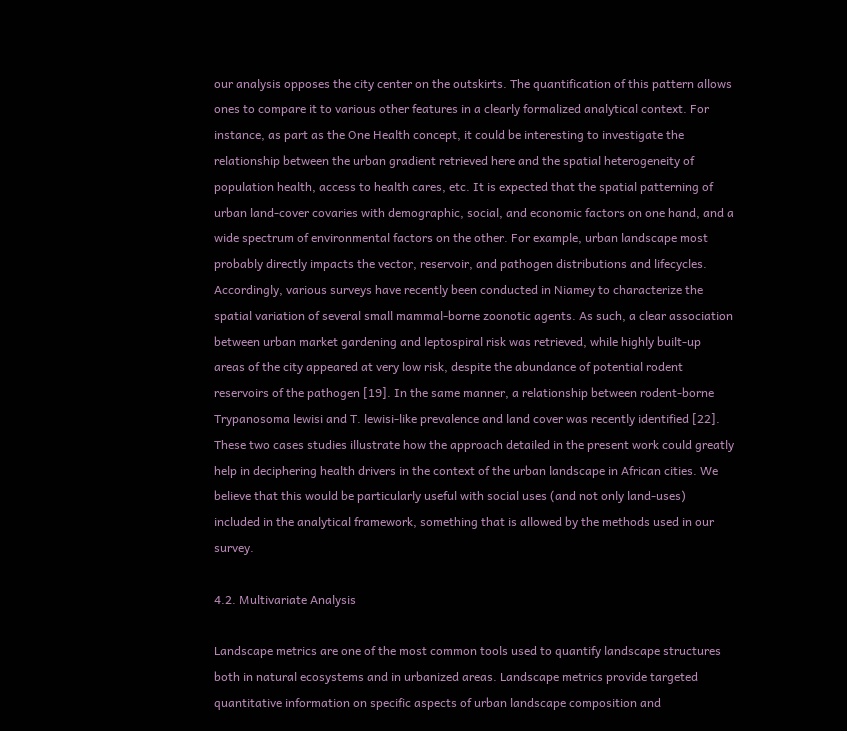our analysis opposes the city center on the outskirts. The quantification of this pattern allows ones to compare it to various other features in a clearly formalized analytical context. For instance, as part as the One Health concept, it could be interesting to investigate the relationship between the urban gradient retrieved here and the spatial heterogeneity of population health, access to health cares, etc. It is expected that the spatial patterning of urban land-cover covaries with demographic, social, and economic factors on one hand, and a wide spectrum of environmental factors on the other. For example, urban landscape most probably directly impacts the vector, reservoir, and pathogen distributions and lifecycles. Accordingly, various surveys have recently been conducted in Niamey to characterize the spatial variation of several small mammal-borne zoonotic agents. As such, a clear association between urban market gardening and leptospiral risk was retrieved, while highly built-up areas of the city appeared at very low risk, despite the abundance of potential rodent reservoirs of the pathogen [19]. In the same manner, a relationship between rodent-borne Trypanosoma lewisi and T. lewisi-like prevalence and land cover was recently identified [22]. These two cases studies illustrate how the approach detailed in the present work could greatly help in deciphering health drivers in the context of the urban landscape in African cities. We believe that this would be particularly useful with social uses (and not only land-uses) included in the analytical framework, something that is allowed by the methods used in our survey.

4.2. Multivariate Analysis

Landscape metrics are one of the most common tools used to quantify landscape structures both in natural ecosystems and in urbanized areas. Landscape metrics provide targeted quantitative information on specific aspects of urban landscape composition and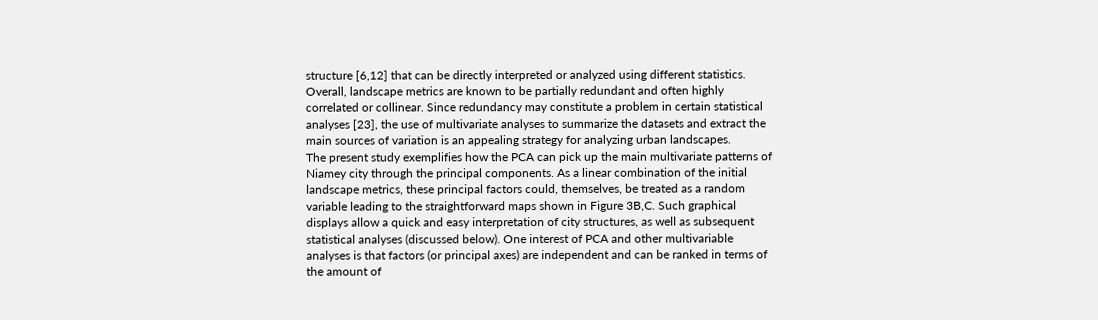structure [6,12] that can be directly interpreted or analyzed using different statistics. Overall, landscape metrics are known to be partially redundant and often highly correlated or collinear. Since redundancy may constitute a problem in certain statistical analyses [23], the use of multivariate analyses to summarize the datasets and extract the main sources of variation is an appealing strategy for analyzing urban landscapes.
The present study exemplifies how the PCA can pick up the main multivariate patterns of Niamey city through the principal components. As a linear combination of the initial landscape metrics, these principal factors could, themselves, be treated as a random variable leading to the straightforward maps shown in Figure 3B,C. Such graphical displays allow a quick and easy interpretation of city structures, as well as subsequent statistical analyses (discussed below). One interest of PCA and other multivariable analyses is that factors (or principal axes) are independent and can be ranked in terms of the amount of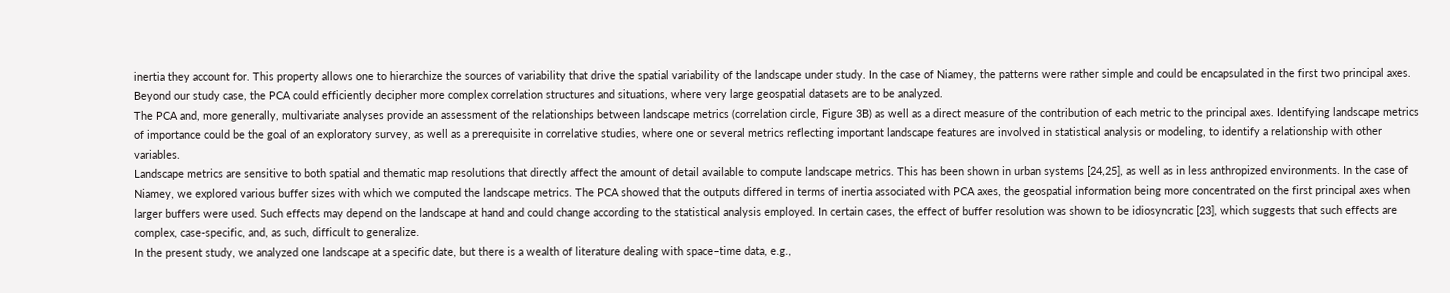inertia they account for. This property allows one to hierarchize the sources of variability that drive the spatial variability of the landscape under study. In the case of Niamey, the patterns were rather simple and could be encapsulated in the first two principal axes. Beyond our study case, the PCA could efficiently decipher more complex correlation structures and situations, where very large geospatial datasets are to be analyzed.
The PCA and, more generally, multivariate analyses provide an assessment of the relationships between landscape metrics (correlation circle, Figure 3B) as well as a direct measure of the contribution of each metric to the principal axes. Identifying landscape metrics of importance could be the goal of an exploratory survey, as well as a prerequisite in correlative studies, where one or several metrics reflecting important landscape features are involved in statistical analysis or modeling, to identify a relationship with other variables.
Landscape metrics are sensitive to both spatial and thematic map resolutions that directly affect the amount of detail available to compute landscape metrics. This has been shown in urban systems [24,25], as well as in less anthropized environments. In the case of Niamey, we explored various buffer sizes with which we computed the landscape metrics. The PCA showed that the outputs differed in terms of inertia associated with PCA axes, the geospatial information being more concentrated on the first principal axes when larger buffers were used. Such effects may depend on the landscape at hand and could change according to the statistical analysis employed. In certain cases, the effect of buffer resolution was shown to be idiosyncratic [23], which suggests that such effects are complex, case-specific, and, as such, difficult to generalize.
In the present study, we analyzed one landscape at a specific date, but there is a wealth of literature dealing with space–time data, e.g.,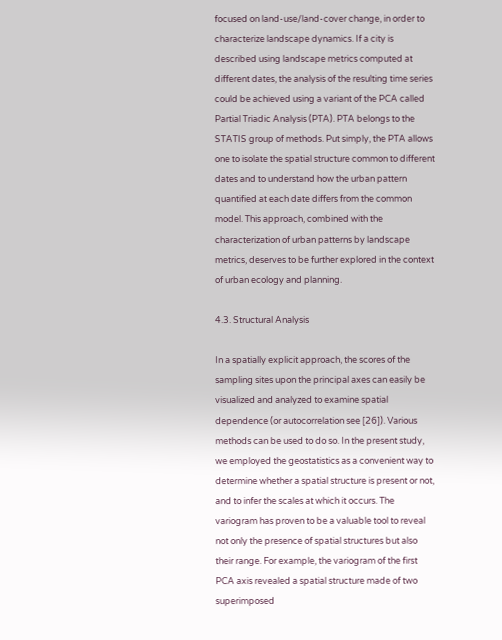focused on land-use/land-cover change, in order to characterize landscape dynamics. If a city is described using landscape metrics computed at different dates, the analysis of the resulting time series could be achieved using a variant of the PCA called Partial Triadic Analysis (PTA). PTA belongs to the STATIS group of methods. Put simply, the PTA allows one to isolate the spatial structure common to different dates and to understand how the urban pattern quantified at each date differs from the common model. This approach, combined with the characterization of urban patterns by landscape metrics, deserves to be further explored in the context of urban ecology and planning.

4.3. Structural Analysis

In a spatially explicit approach, the scores of the sampling sites upon the principal axes can easily be visualized and analyzed to examine spatial dependence (or autocorrelation see [26]). Various methods can be used to do so. In the present study, we employed the geostatistics as a convenient way to determine whether a spatial structure is present or not, and to infer the scales at which it occurs. The variogram has proven to be a valuable tool to reveal not only the presence of spatial structures but also their range. For example, the variogram of the first PCA axis revealed a spatial structure made of two superimposed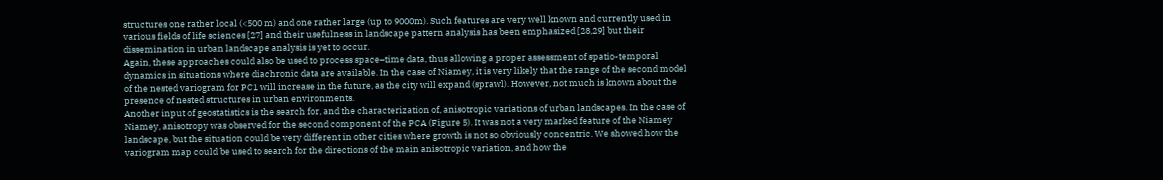structures one rather local (<500 m) and one rather large (up to 9000m). Such features are very well known and currently used in various fields of life sciences [27] and their usefulness in landscape pattern analysis has been emphasized [28,29] but their dissemination in urban landscape analysis is yet to occur.
Again, these approaches could also be used to process space–time data, thus allowing a proper assessment of spatio-temporal dynamics in situations where diachronic data are available. In the case of Niamey, it is very likely that the range of the second model of the nested variogram for PC1 will increase in the future, as the city will expand (sprawl). However, not much is known about the presence of nested structures in urban environments.
Another input of geostatistics is the search for, and the characterization of, anisotropic variations of urban landscapes. In the case of Niamey, anisotropy was observed for the second component of the PCA (Figure 5). It was not a very marked feature of the Niamey landscape, but the situation could be very different in other cities where growth is not so obviously concentric. We showed how the variogram map could be used to search for the directions of the main anisotropic variation, and how the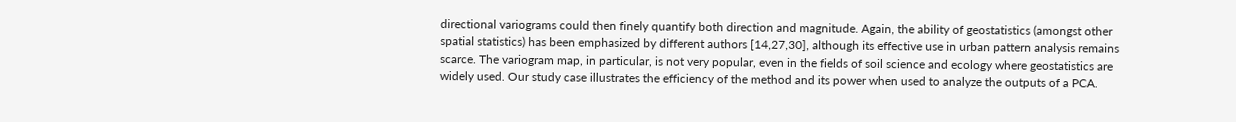directional variograms could then finely quantify both direction and magnitude. Again, the ability of geostatistics (amongst other spatial statistics) has been emphasized by different authors [14,27,30], although its effective use in urban pattern analysis remains scarce. The variogram map, in particular, is not very popular, even in the fields of soil science and ecology where geostatistics are widely used. Our study case illustrates the efficiency of the method and its power when used to analyze the outputs of a PCA.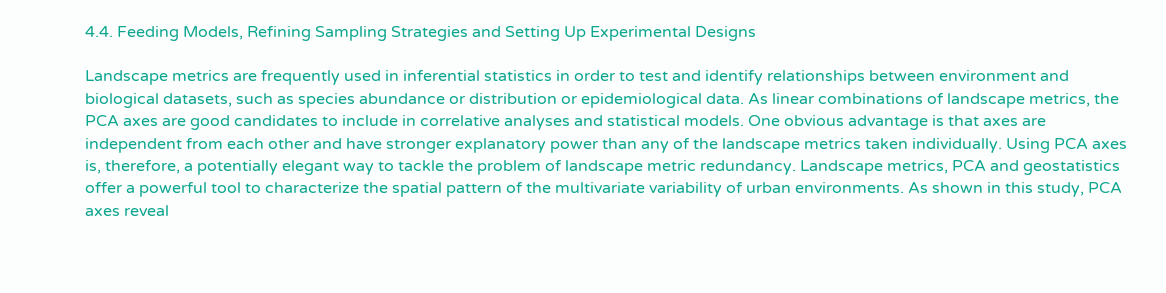4.4. Feeding Models, Refining Sampling Strategies and Setting Up Experimental Designs

Landscape metrics are frequently used in inferential statistics in order to test and identify relationships between environment and biological datasets, such as species abundance or distribution or epidemiological data. As linear combinations of landscape metrics, the PCA axes are good candidates to include in correlative analyses and statistical models. One obvious advantage is that axes are independent from each other and have stronger explanatory power than any of the landscape metrics taken individually. Using PCA axes is, therefore, a potentially elegant way to tackle the problem of landscape metric redundancy. Landscape metrics, PCA and geostatistics offer a powerful tool to characterize the spatial pattern of the multivariate variability of urban environments. As shown in this study, PCA axes reveal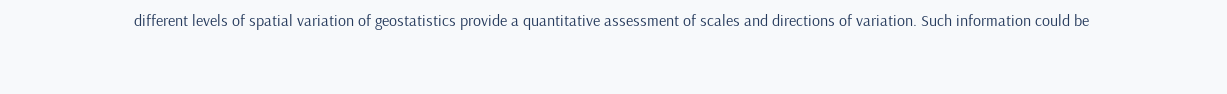different levels of spatial variation of geostatistics provide a quantitative assessment of scales and directions of variation. Such information could be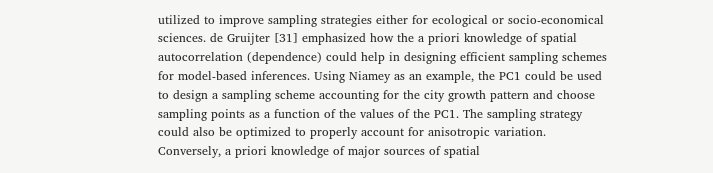utilized to improve sampling strategies either for ecological or socio-economical sciences. de Gruijter [31] emphasized how the a priori knowledge of spatial autocorrelation (dependence) could help in designing efficient sampling schemes for model-based inferences. Using Niamey as an example, the PC1 could be used to design a sampling scheme accounting for the city growth pattern and choose sampling points as a function of the values of the PC1. The sampling strategy could also be optimized to properly account for anisotropic variation. Conversely, a priori knowledge of major sources of spatial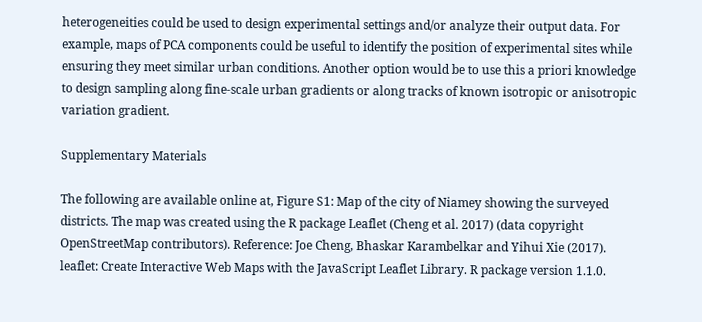heterogeneities could be used to design experimental settings and/or analyze their output data. For example, maps of PCA components could be useful to identify the position of experimental sites while ensuring they meet similar urban conditions. Another option would be to use this a priori knowledge to design sampling along fine-scale urban gradients or along tracks of known isotropic or anisotropic variation gradient.

Supplementary Materials

The following are available online at, Figure S1: Map of the city of Niamey showing the surveyed districts. The map was created using the R package Leaflet (Cheng et al. 2017) (data copyright OpenStreetMap contributors). Reference: Joe Cheng, Bhaskar Karambelkar and Yihui Xie (2017). leaflet: Create Interactive Web Maps with the JavaScript Leaflet Library. R package version 1.1.0.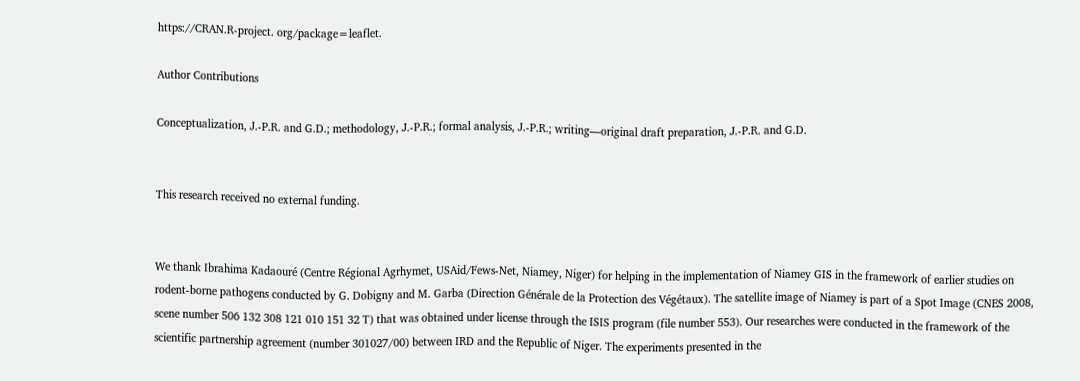https://CRAN.R-project. org/package=leaflet.

Author Contributions

Conceptualization, J.-P.R. and G.D.; methodology, J.-P.R.; formal analysis, J.-P.R.; writing—original draft preparation, J.-P.R. and G.D.


This research received no external funding.


We thank Ibrahima Kadaouré (Centre Régional Agrhymet, USAid/Fews-Net, Niamey, Niger) for helping in the implementation of Niamey GIS in the framework of earlier studies on rodent-borne pathogens conducted by G. Dobigny and M. Garba (Direction Générale de la Protection des Végétaux). The satellite image of Niamey is part of a Spot Image (CNES 2008, scene number 506 132 308 121 010 151 32 T) that was obtained under license through the ISIS program (file number 553). Our researches were conducted in the framework of the scientific partnership agreement (number 301027/00) between IRD and the Republic of Niger. The experiments presented in the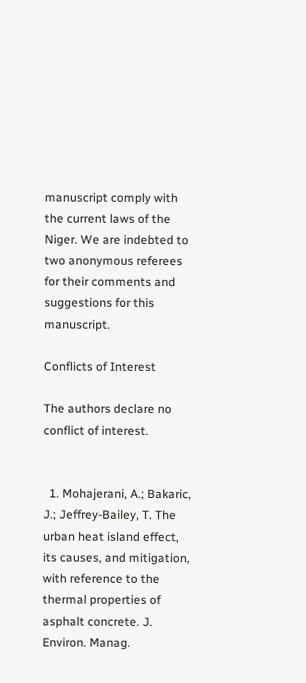manuscript comply with the current laws of the Niger. We are indebted to two anonymous referees for their comments and suggestions for this manuscript.

Conflicts of Interest

The authors declare no conflict of interest.


  1. Mohajerani, A.; Bakaric, J.; Jeffrey-Bailey, T. The urban heat island effect, its causes, and mitigation, with reference to the thermal properties of asphalt concrete. J. Environ. Manag.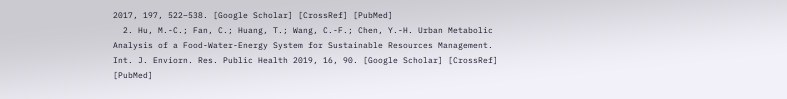2017, 197, 522–538. [Google Scholar] [CrossRef] [PubMed]
  2. Hu, M.-C.; Fan, C.; Huang, T.; Wang, C.-F.; Chen, Y.-H. Urban Metabolic Analysis of a Food-Water-Energy System for Sustainable Resources Management. Int. J. Enviorn. Res. Public Health 2019, 16, 90. [Google Scholar] [CrossRef] [PubMed]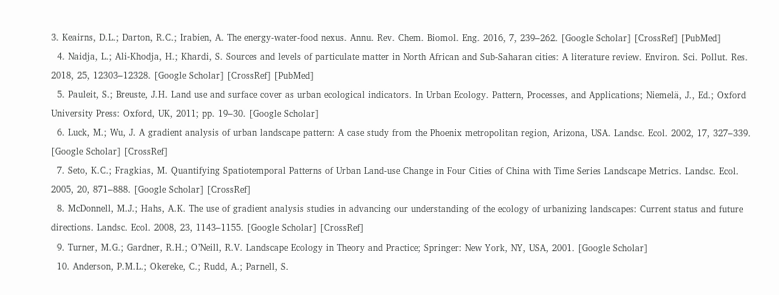3. Keairns, D.L.; Darton, R.C.; Irabien, A. The energy-water-food nexus. Annu. Rev. Chem. Biomol. Eng. 2016, 7, 239–262. [Google Scholar] [CrossRef] [PubMed]
  4. Naidja, L.; Ali-Khodja, H.; Khardi, S. Sources and levels of particulate matter in North African and Sub-Saharan cities: A literature review. Environ. Sci. Pollut. Res. 2018, 25, 12303–12328. [Google Scholar] [CrossRef] [PubMed]
  5. Pauleit, S.; Breuste, J.H. Land use and surface cover as urban ecological indicators. In Urban Ecology. Pattern, Processes, and Applications; Niemelä, J., Ed.; Oxford University Press: Oxford, UK, 2011; pp. 19–30. [Google Scholar]
  6. Luck, M.; Wu, J. A gradient analysis of urban landscape pattern: A case study from the Phoenix metropolitan region, Arizona, USA. Landsc. Ecol. 2002, 17, 327–339. [Google Scholar] [CrossRef]
  7. Seto, K.C.; Fragkias, M. Quantifying Spatiotemporal Patterns of Urban Land-use Change in Four Cities of China with Time Series Landscape Metrics. Landsc. Ecol. 2005, 20, 871–888. [Google Scholar] [CrossRef]
  8. McDonnell, M.J.; Hahs, A.K. The use of gradient analysis studies in advancing our understanding of the ecology of urbanizing landscapes: Current status and future directions. Landsc. Ecol. 2008, 23, 1143–1155. [Google Scholar] [CrossRef]
  9. Turner, M.G.; Gardner, R.H.; O’Neill, R.V. Landscape Ecology in Theory and Practice; Springer: New York, NY, USA, 2001. [Google Scholar]
  10. Anderson, P.M.L.; Okereke, C.; Rudd, A.; Parnell, S.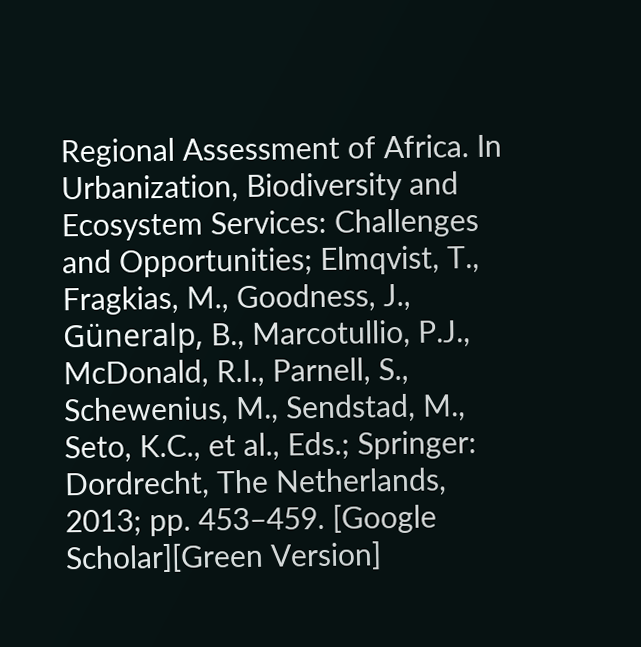Regional Assessment of Africa. In Urbanization, Biodiversity and Ecosystem Services: Challenges and Opportunities; Elmqvist, T., Fragkias, M., Goodness, J., Güneralp, B., Marcotullio, P.J., McDonald, R.I., Parnell, S., Schewenius, M., Sendstad, M., Seto, K.C., et al., Eds.; Springer: Dordrecht, The Netherlands, 2013; pp. 453–459. [Google Scholar][Green Version]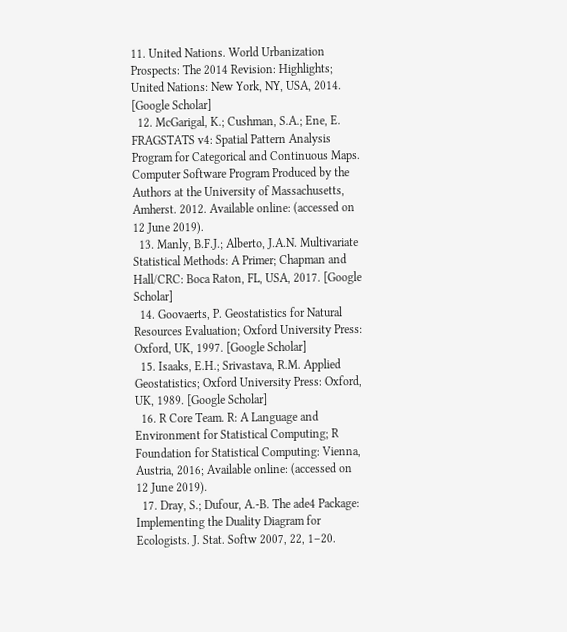11. United Nations. World Urbanization Prospects: The 2014 Revision: Highlights; United Nations: New York, NY, USA, 2014. [Google Scholar]
  12. McGarigal, K.; Cushman, S.A.; Ene, E. FRAGSTATS v4: Spatial Pattern Analysis Program for Categorical and Continuous Maps. Computer Software Program Produced by the Authors at the University of Massachusetts, Amherst. 2012. Available online: (accessed on 12 June 2019).
  13. Manly, B.F.J.; Alberto, J.A.N. Multivariate Statistical Methods: A Primer; Chapman and Hall/CRC: Boca Raton, FL, USA, 2017. [Google Scholar]
  14. Goovaerts, P. Geostatistics for Natural Resources Evaluation; Oxford University Press: Oxford, UK, 1997. [Google Scholar]
  15. Isaaks, E.H.; Srivastava, R.M. Applied Geostatistics; Oxford University Press: Oxford, UK, 1989. [Google Scholar]
  16. R Core Team. R: A Language and Environment for Statistical Computing; R Foundation for Statistical Computing: Vienna, Austria, 2016; Available online: (accessed on 12 June 2019).
  17. Dray, S.; Dufour, A.-B. The ade4 Package: Implementing the Duality Diagram for Ecologists. J. Stat. Softw 2007, 22, 1–20.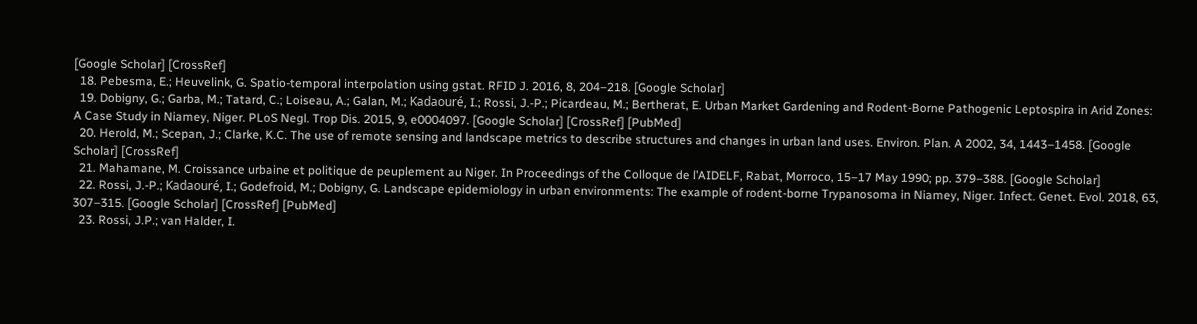[Google Scholar] [CrossRef]
  18. Pebesma, E.; Heuvelink, G. Spatio-temporal interpolation using gstat. RFID J. 2016, 8, 204–218. [Google Scholar]
  19. Dobigny, G.; Garba, M.; Tatard, C.; Loiseau, A.; Galan, M.; Kadaouré, I.; Rossi, J.-P.; Picardeau, M.; Bertherat, E. Urban Market Gardening and Rodent-Borne Pathogenic Leptospira in Arid Zones: A Case Study in Niamey, Niger. PLoS Negl. Trop Dis. 2015, 9, e0004097. [Google Scholar] [CrossRef] [PubMed]
  20. Herold, M.; Scepan, J.; Clarke, K.C. The use of remote sensing and landscape metrics to describe structures and changes in urban land uses. Environ. Plan. A 2002, 34, 1443–1458. [Google Scholar] [CrossRef]
  21. Mahamane, M. Croissance urbaine et politique de peuplement au Niger. In Proceedings of the Colloque de l’AIDELF, Rabat, Morroco, 15–17 May 1990; pp. 379–388. [Google Scholar]
  22. Rossi, J.-P.; Kadaouré, I.; Godefroid, M.; Dobigny, G. Landscape epidemiology in urban environments: The example of rodent-borne Trypanosoma in Niamey, Niger. Infect. Genet. Evol. 2018, 63, 307–315. [Google Scholar] [CrossRef] [PubMed]
  23. Rossi, J.P.; van Halder, I.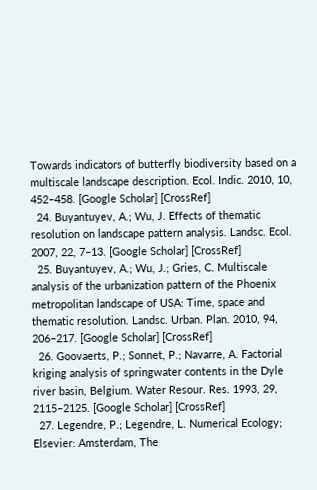Towards indicators of butterfly biodiversity based on a multiscale landscape description. Ecol. Indic. 2010, 10, 452–458. [Google Scholar] [CrossRef]
  24. Buyantuyev, A.; Wu, J. Effects of thematic resolution on landscape pattern analysis. Landsc. Ecol. 2007, 22, 7–13. [Google Scholar] [CrossRef]
  25. Buyantuyev, A.; Wu, J.; Gries, C. Multiscale analysis of the urbanization pattern of the Phoenix metropolitan landscape of USA: Time, space and thematic resolution. Landsc. Urban. Plan. 2010, 94, 206–217. [Google Scholar] [CrossRef]
  26. Goovaerts, P.; Sonnet, P.; Navarre, A. Factorial kriging analysis of springwater contents in the Dyle river basin, Belgium. Water Resour. Res. 1993, 29, 2115–2125. [Google Scholar] [CrossRef]
  27. Legendre, P.; Legendre, L. Numerical Ecology; Elsevier: Amsterdam, The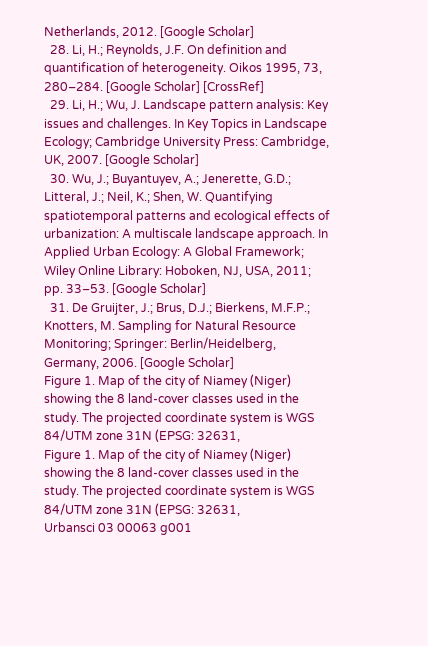Netherlands, 2012. [Google Scholar]
  28. Li, H.; Reynolds, J.F. On definition and quantification of heterogeneity. Oikos 1995, 73, 280–284. [Google Scholar] [CrossRef]
  29. Li, H.; Wu, J. Landscape pattern analysis: Key issues and challenges. In Key Topics in Landscape Ecology; Cambridge University Press: Cambridge, UK, 2007. [Google Scholar]
  30. Wu, J.; Buyantuyev, A.; Jenerette, G.D.; Litteral, J.; Neil, K.; Shen, W. Quantifying spatiotemporal patterns and ecological effects of urbanization: A multiscale landscape approach. In Applied Urban Ecology: A Global Framework; Wiley Online Library: Hoboken, NJ, USA, 2011; pp. 33–53. [Google Scholar]
  31. De Gruijter, J.; Brus, D.J.; Bierkens, M.F.P.; Knotters, M. Sampling for Natural Resource Monitoring; Springer: Berlin/Heidelberg, Germany, 2006. [Google Scholar]
Figure 1. Map of the city of Niamey (Niger) showing the 8 land-cover classes used in the study. The projected coordinate system is WGS 84/UTM zone 31N (EPSG: 32631,
Figure 1. Map of the city of Niamey (Niger) showing the 8 land-cover classes used in the study. The projected coordinate system is WGS 84/UTM zone 31N (EPSG: 32631,
Urbansci 03 00063 g001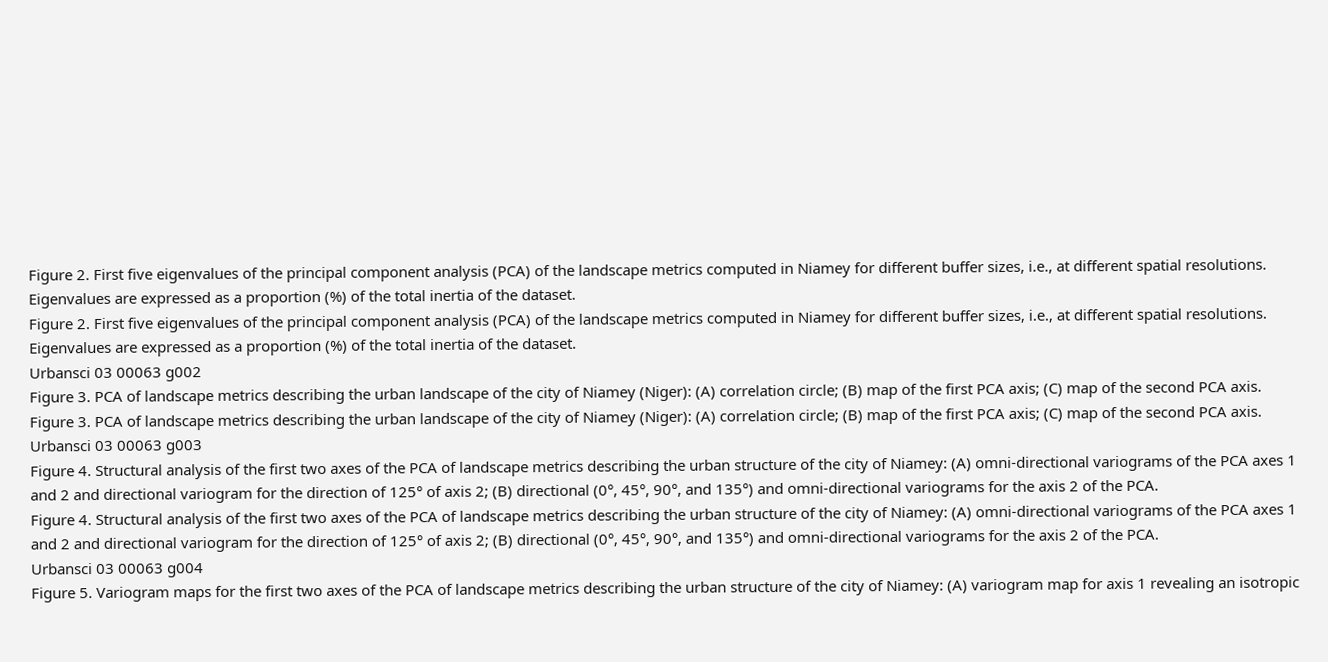Figure 2. First five eigenvalues of the principal component analysis (PCA) of the landscape metrics computed in Niamey for different buffer sizes, i.e., at different spatial resolutions. Eigenvalues are expressed as a proportion (%) of the total inertia of the dataset.
Figure 2. First five eigenvalues of the principal component analysis (PCA) of the landscape metrics computed in Niamey for different buffer sizes, i.e., at different spatial resolutions. Eigenvalues are expressed as a proportion (%) of the total inertia of the dataset.
Urbansci 03 00063 g002
Figure 3. PCA of landscape metrics describing the urban landscape of the city of Niamey (Niger): (A) correlation circle; (B) map of the first PCA axis; (C) map of the second PCA axis.
Figure 3. PCA of landscape metrics describing the urban landscape of the city of Niamey (Niger): (A) correlation circle; (B) map of the first PCA axis; (C) map of the second PCA axis.
Urbansci 03 00063 g003
Figure 4. Structural analysis of the first two axes of the PCA of landscape metrics describing the urban structure of the city of Niamey: (A) omni-directional variograms of the PCA axes 1 and 2 and directional variogram for the direction of 125° of axis 2; (B) directional (0°, 45°, 90°, and 135°) and omni-directional variograms for the axis 2 of the PCA.
Figure 4. Structural analysis of the first two axes of the PCA of landscape metrics describing the urban structure of the city of Niamey: (A) omni-directional variograms of the PCA axes 1 and 2 and directional variogram for the direction of 125° of axis 2; (B) directional (0°, 45°, 90°, and 135°) and omni-directional variograms for the axis 2 of the PCA.
Urbansci 03 00063 g004
Figure 5. Variogram maps for the first two axes of the PCA of landscape metrics describing the urban structure of the city of Niamey: (A) variogram map for axis 1 revealing an isotropic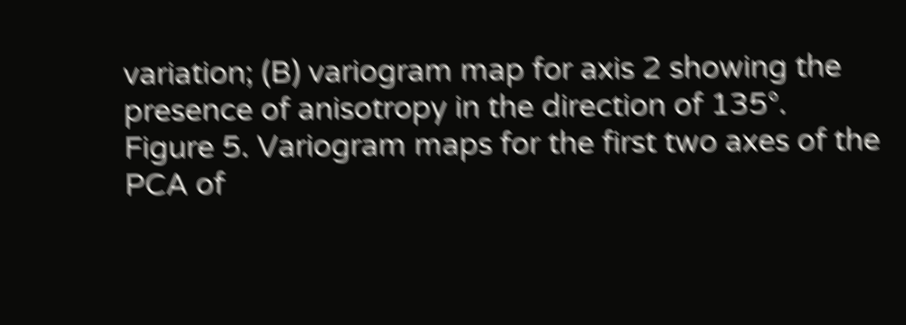variation; (B) variogram map for axis 2 showing the presence of anisotropy in the direction of 135°.
Figure 5. Variogram maps for the first two axes of the PCA of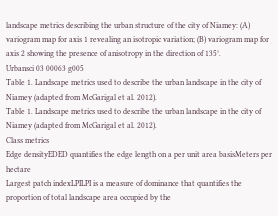landscape metrics describing the urban structure of the city of Niamey: (A) variogram map for axis 1 revealing an isotropic variation; (B) variogram map for axis 2 showing the presence of anisotropy in the direction of 135°.
Urbansci 03 00063 g005
Table 1. Landscape metrics used to describe the urban landscape in the city of Niamey (adapted from McGarigal et al. 2012).
Table 1. Landscape metrics used to describe the urban landscape in the city of Niamey (adapted from McGarigal et al. 2012).
Class metrics
Edge densityEDED quantifies the edge length on a per unit area basisMeters per hectare
Largest patch indexLPILPI is a measure of dominance that quantifies the proportion of total landscape area occupied by the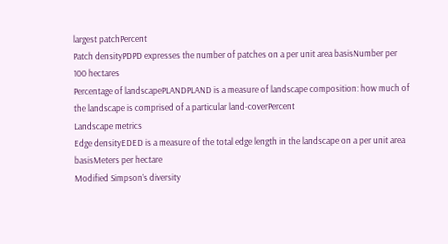largest patchPercent
Patch densityPDPD expresses the number of patches on a per unit area basisNumber per 100 hectares
Percentage of landscapePLANDPLAND is a measure of landscape composition: how much of the landscape is comprised of a particular land-coverPercent
Landscape metrics
Edge densityEDED is a measure of the total edge length in the landscape on a per unit area basisMeters per hectare
Modified Simpson’s diversity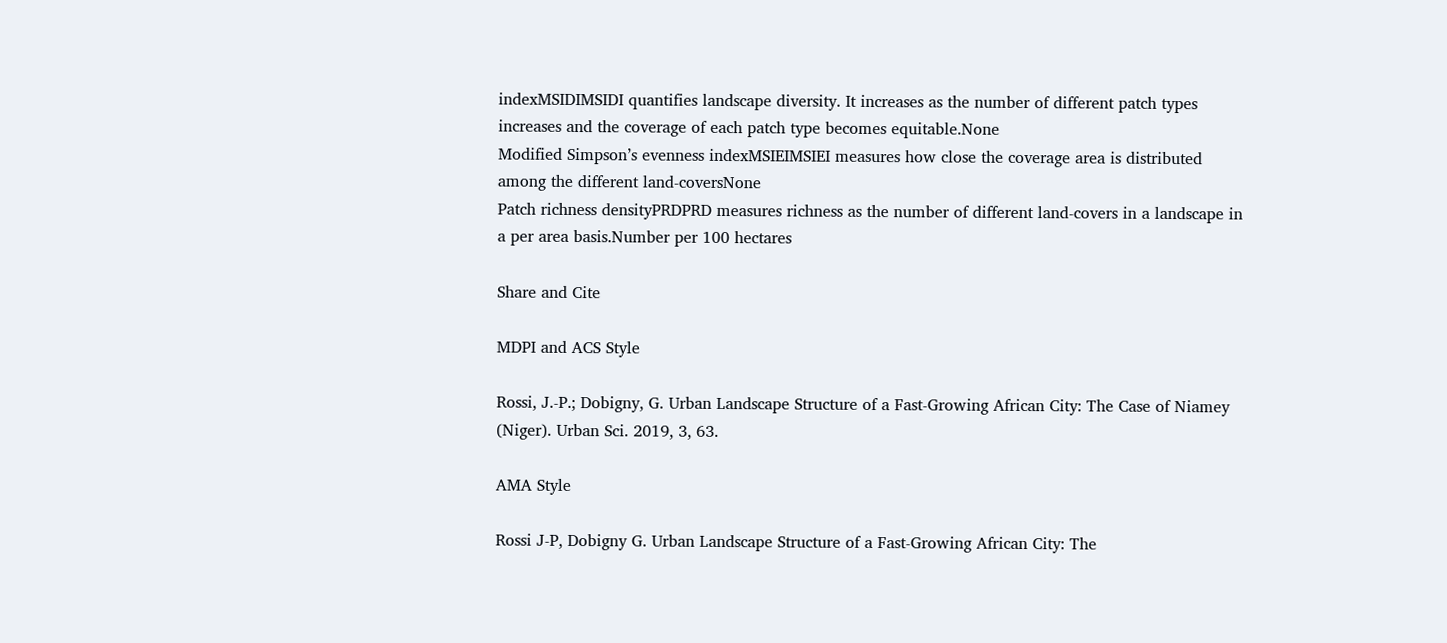indexMSIDIMSIDI quantifies landscape diversity. It increases as the number of different patch types increases and the coverage of each patch type becomes equitable.None
Modified Simpson’s evenness indexMSIEIMSIEI measures how close the coverage area is distributed among the different land-coversNone
Patch richness densityPRDPRD measures richness as the number of different land-covers in a landscape in a per area basis.Number per 100 hectares

Share and Cite

MDPI and ACS Style

Rossi, J.-P.; Dobigny, G. Urban Landscape Structure of a Fast-Growing African City: The Case of Niamey (Niger). Urban Sci. 2019, 3, 63.

AMA Style

Rossi J-P, Dobigny G. Urban Landscape Structure of a Fast-Growing African City: The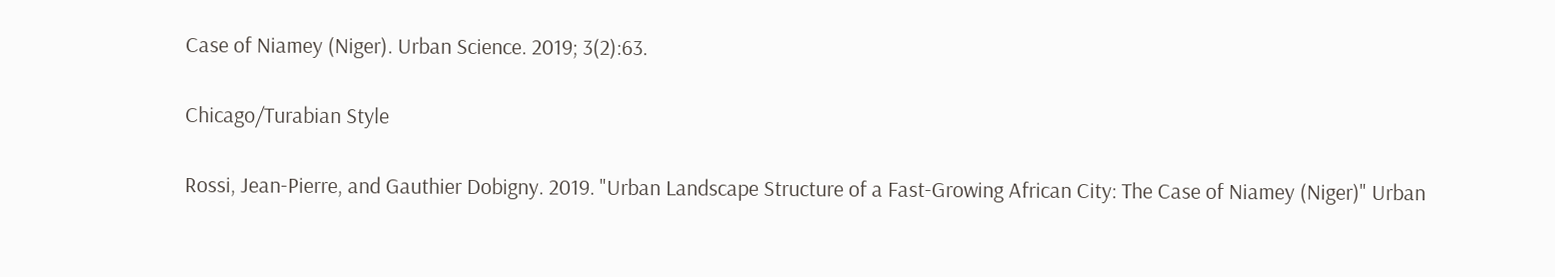Case of Niamey (Niger). Urban Science. 2019; 3(2):63.

Chicago/Turabian Style

Rossi, Jean-Pierre, and Gauthier Dobigny. 2019. "Urban Landscape Structure of a Fast-Growing African City: The Case of Niamey (Niger)" Urban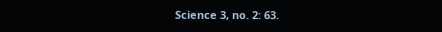Science 3, no. 2: 63.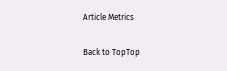Article Metrics

Back to TopTop